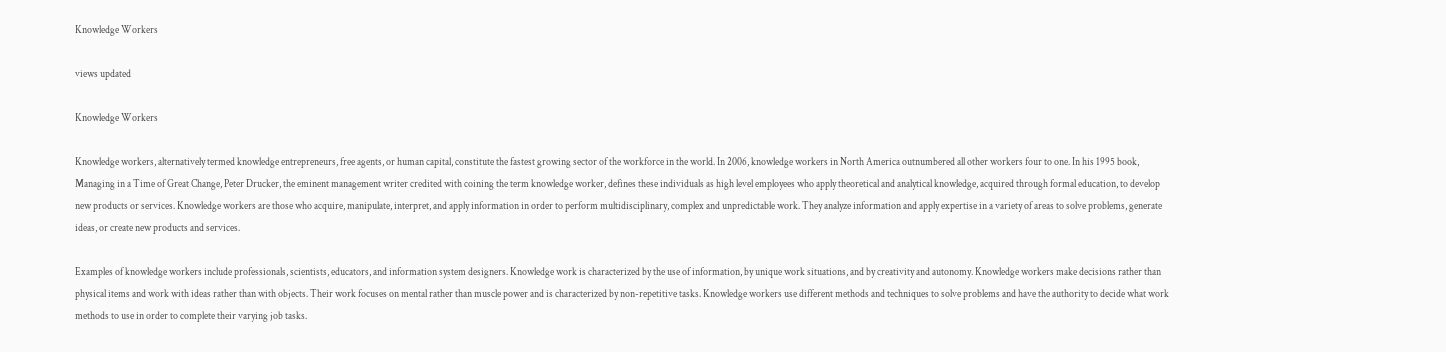Knowledge Workers

views updated

Knowledge Workers

Knowledge workers, alternatively termed knowledge entrepreneurs, free agents, or human capital, constitute the fastest growing sector of the workforce in the world. In 2006, knowledge workers in North America outnumbered all other workers four to one. In his 1995 book, Managing in a Time of Great Change, Peter Drucker, the eminent management writer credited with coining the term knowledge worker, defines these individuals as high level employees who apply theoretical and analytical knowledge, acquired through formal education, to develop new products or services. Knowledge workers are those who acquire, manipulate, interpret, and apply information in order to perform multidisciplinary, complex and unpredictable work. They analyze information and apply expertise in a variety of areas to solve problems, generate ideas, or create new products and services.

Examples of knowledge workers include professionals, scientists, educators, and information system designers. Knowledge work is characterized by the use of information, by unique work situations, and by creativity and autonomy. Knowledge workers make decisions rather than physical items and work with ideas rather than with objects. Their work focuses on mental rather than muscle power and is characterized by non-repetitive tasks. Knowledge workers use different methods and techniques to solve problems and have the authority to decide what work methods to use in order to complete their varying job tasks.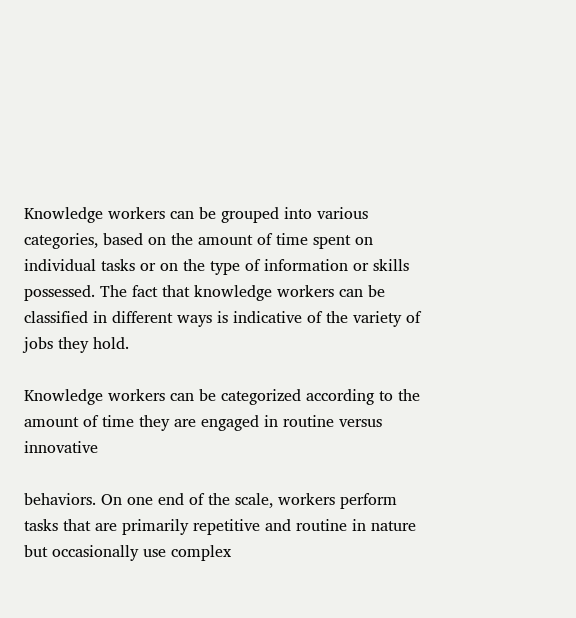Knowledge workers can be grouped into various categories, based on the amount of time spent on individual tasks or on the type of information or skills possessed. The fact that knowledge workers can be classified in different ways is indicative of the variety of jobs they hold.

Knowledge workers can be categorized according to the amount of time they are engaged in routine versus innovative

behaviors. On one end of the scale, workers perform tasks that are primarily repetitive and routine in nature but occasionally use complex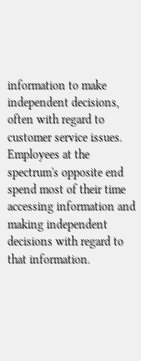information to make independent decisions, often with regard to customer service issues. Employees at the spectrum's opposite end spend most of their time accessing information and making independent decisions with regard to that information.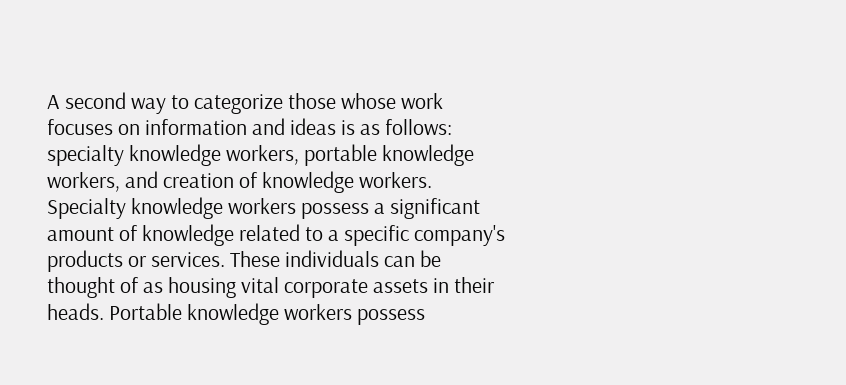A second way to categorize those whose work focuses on information and ideas is as follows: specialty knowledge workers, portable knowledge workers, and creation of knowledge workers. Specialty knowledge workers possess a significant amount of knowledge related to a specific company's products or services. These individuals can be thought of as housing vital corporate assets in their heads. Portable knowledge workers possess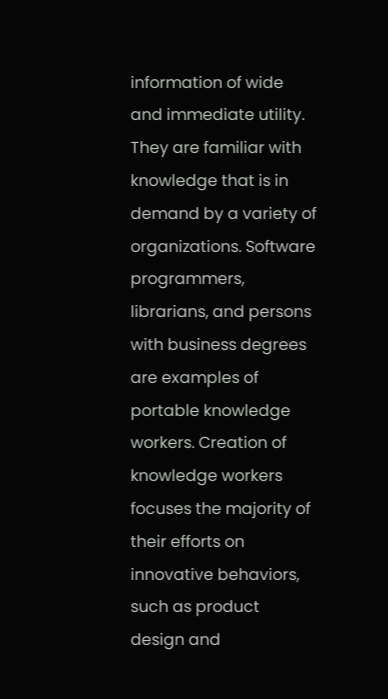information of wide and immediate utility. They are familiar with knowledge that is in demand by a variety of organizations. Software programmers, librarians, and persons with business degrees are examples of portable knowledge workers. Creation of knowledge workers focuses the majority of their efforts on innovative behaviors, such as product design and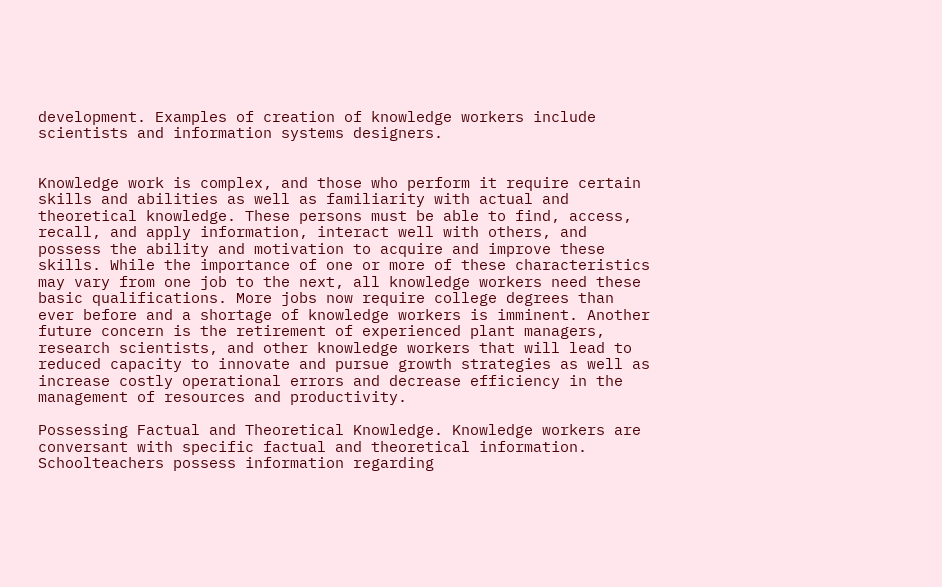development. Examples of creation of knowledge workers include scientists and information systems designers.


Knowledge work is complex, and those who perform it require certain skills and abilities as well as familiarity with actual and theoretical knowledge. These persons must be able to find, access, recall, and apply information, interact well with others, and possess the ability and motivation to acquire and improve these skills. While the importance of one or more of these characteristics may vary from one job to the next, all knowledge workers need these basic qualifications. More jobs now require college degrees than ever before and a shortage of knowledge workers is imminent. Another future concern is the retirement of experienced plant managers, research scientists, and other knowledge workers that will lead to reduced capacity to innovate and pursue growth strategies as well as increase costly operational errors and decrease efficiency in the management of resources and productivity.

Possessing Factual and Theoretical Knowledge. Knowledge workers are conversant with specific factual and theoretical information. Schoolteachers possess information regarding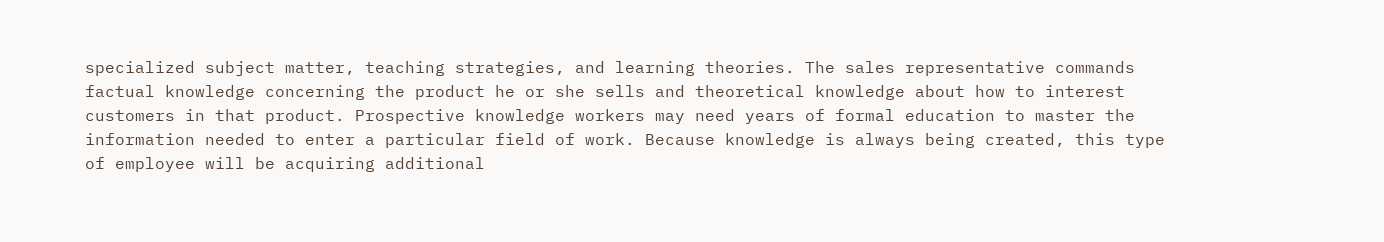specialized subject matter, teaching strategies, and learning theories. The sales representative commands factual knowledge concerning the product he or she sells and theoretical knowledge about how to interest customers in that product. Prospective knowledge workers may need years of formal education to master the information needed to enter a particular field of work. Because knowledge is always being created, this type of employee will be acquiring additional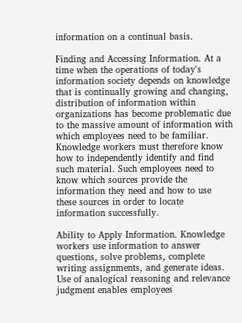information on a continual basis.

Finding and Accessing Information. At a time when the operations of today's information society depends on knowledge that is continually growing and changing, distribution of information within organizations has become problematic due to the massive amount of information with which employees need to be familiar. Knowledge workers must therefore know how to independently identify and find such material. Such employees need to know which sources provide the information they need and how to use these sources in order to locate information successfully.

Ability to Apply Information. Knowledge workers use information to answer questions, solve problems, complete writing assignments, and generate ideas. Use of analogical reasoning and relevance judgment enables employees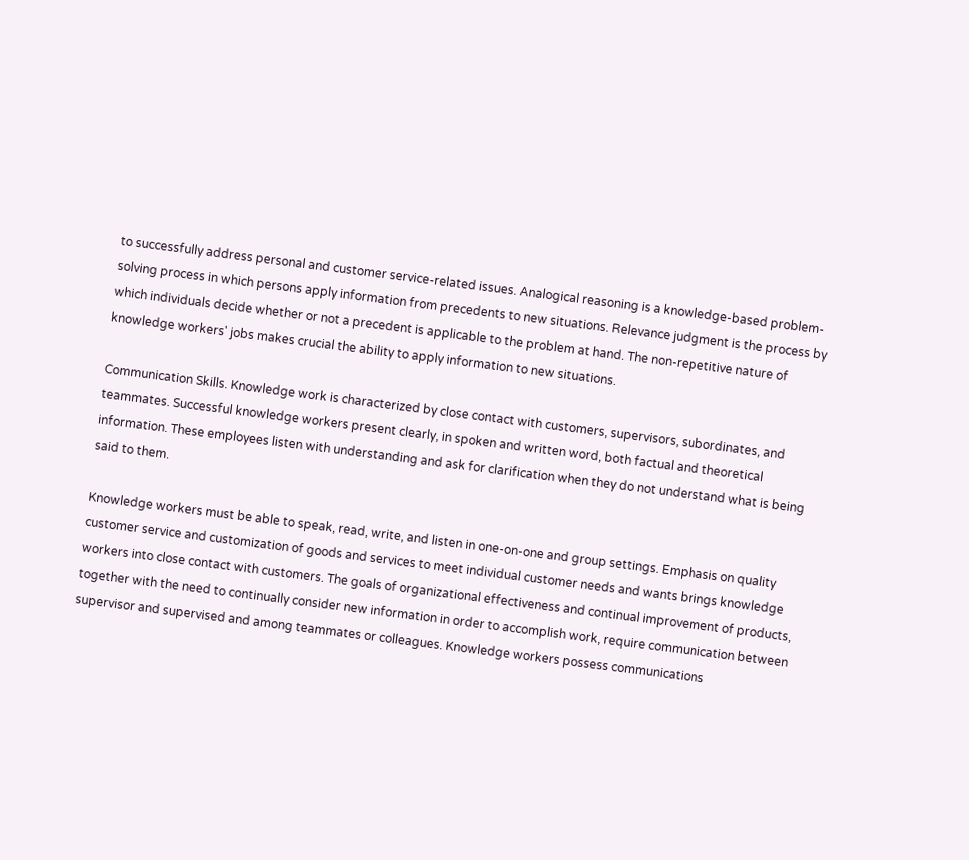to successfully address personal and customer service-related issues. Analogical reasoning is a knowledge-based problem-solving process in which persons apply information from precedents to new situations. Relevance judgment is the process by which individuals decide whether or not a precedent is applicable to the problem at hand. The non-repetitive nature of knowledge workers' jobs makes crucial the ability to apply information to new situations.

Communication Skills. Knowledge work is characterized by close contact with customers, supervisors, subordinates, and teammates. Successful knowledge workers present clearly, in spoken and written word, both factual and theoretical information. These employees listen with understanding and ask for clarification when they do not understand what is being said to them.

Knowledge workers must be able to speak, read, write, and listen in one-on-one and group settings. Emphasis on quality customer service and customization of goods and services to meet individual customer needs and wants brings knowledge workers into close contact with customers. The goals of organizational effectiveness and continual improvement of products, together with the need to continually consider new information in order to accomplish work, require communication between supervisor and supervised and among teammates or colleagues. Knowledge workers possess communications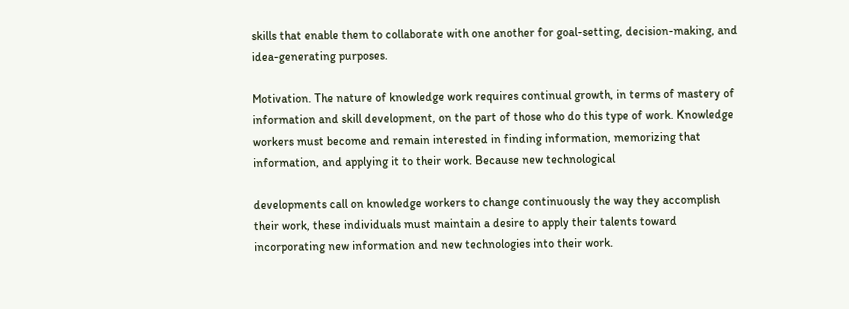skills that enable them to collaborate with one another for goal-setting, decision-making, and idea-generating purposes.

Motivation. The nature of knowledge work requires continual growth, in terms of mastery of information and skill development, on the part of those who do this type of work. Knowledge workers must become and remain interested in finding information, memorizing that information, and applying it to their work. Because new technological

developments call on knowledge workers to change continuously the way they accomplish their work, these individuals must maintain a desire to apply their talents toward incorporating new information and new technologies into their work.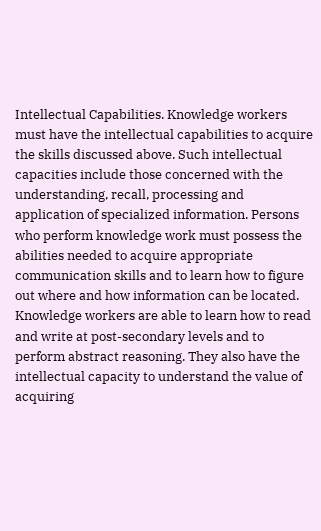Intellectual Capabilities. Knowledge workers must have the intellectual capabilities to acquire the skills discussed above. Such intellectual capacities include those concerned with the understanding, recall, processing and application of specialized information. Persons who perform knowledge work must possess the abilities needed to acquire appropriate communication skills and to learn how to figure out where and how information can be located. Knowledge workers are able to learn how to read and write at post-secondary levels and to perform abstract reasoning. They also have the intellectual capacity to understand the value of acquiring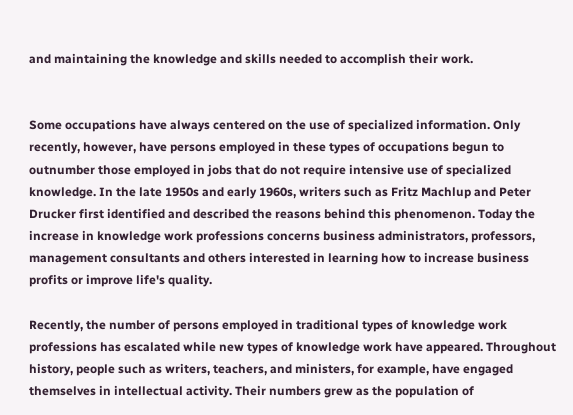and maintaining the knowledge and skills needed to accomplish their work.


Some occupations have always centered on the use of specialized information. Only recently, however, have persons employed in these types of occupations begun to outnumber those employed in jobs that do not require intensive use of specialized knowledge. In the late 1950s and early 1960s, writers such as Fritz Machlup and Peter Drucker first identified and described the reasons behind this phenomenon. Today the increase in knowledge work professions concerns business administrators, professors, management consultants and others interested in learning how to increase business profits or improve life's quality.

Recently, the number of persons employed in traditional types of knowledge work professions has escalated while new types of knowledge work have appeared. Throughout history, people such as writers, teachers, and ministers, for example, have engaged themselves in intellectual activity. Their numbers grew as the population of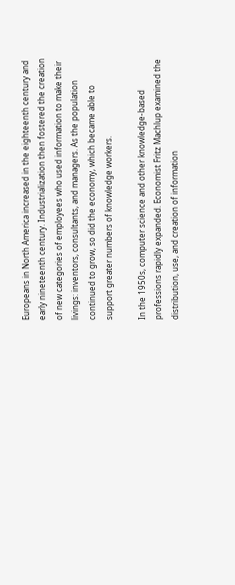Europeans in North America increased in the eighteenth century and early nineteenth century. Industrialization then fostered the creation of new categories of employees who used information to make their livings: inventors, consultants, and managers. As the population continued to grow, so did the economy, which became able to support greater numbers of knowledge workers.

In the 1950s, computer science and other knowledge-based professions rapidly expanded. Economist Fritz Machlup examined the distribution, use, and creation of information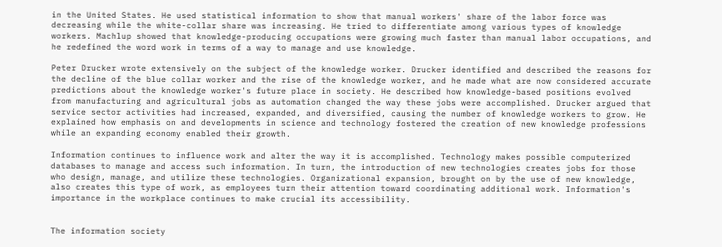in the United States. He used statistical information to show that manual workers' share of the labor force was decreasing while the white-collar share was increasing. He tried to differentiate among various types of knowledge workers. Machlup showed that knowledge-producing occupations were growing much faster than manual labor occupations, and he redefined the word work in terms of a way to manage and use knowledge.

Peter Drucker wrote extensively on the subject of the knowledge worker. Drucker identified and described the reasons for the decline of the blue collar worker and the rise of the knowledge worker, and he made what are now considered accurate predictions about the knowledge worker's future place in society. He described how knowledge-based positions evolved from manufacturing and agricultural jobs as automation changed the way these jobs were accomplished. Drucker argued that service sector activities had increased, expanded, and diversified, causing the number of knowledge workers to grow. He explained how emphasis on and developments in science and technology fostered the creation of new knowledge professions while an expanding economy enabled their growth.

Information continues to influence work and alter the way it is accomplished. Technology makes possible computerized databases to manage and access such information. In turn, the introduction of new technologies creates jobs for those who design, manage, and utilize these technologies. Organizational expansion, brought on by the use of new knowledge, also creates this type of work, as employees turn their attention toward coordinating additional work. Information's importance in the workplace continues to make crucial its accessibility.


The information society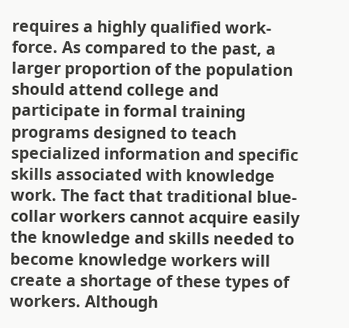requires a highly qualified work-force. As compared to the past, a larger proportion of the population should attend college and participate in formal training programs designed to teach specialized information and specific skills associated with knowledge work. The fact that traditional blue-collar workers cannot acquire easily the knowledge and skills needed to become knowledge workers will create a shortage of these types of workers. Although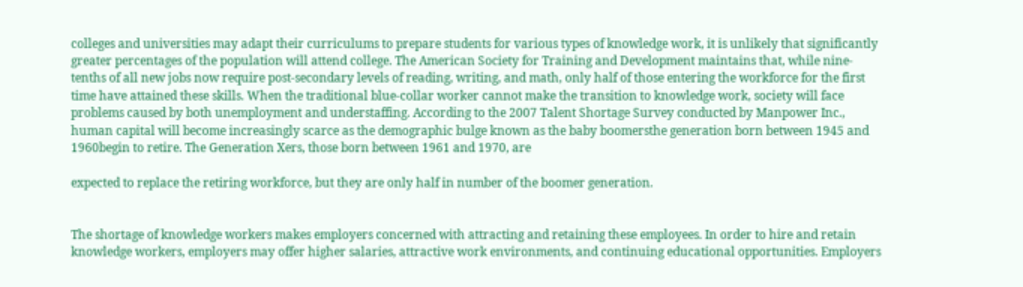colleges and universities may adapt their curriculums to prepare students for various types of knowledge work, it is unlikely that significantly greater percentages of the population will attend college. The American Society for Training and Development maintains that, while nine-tenths of all new jobs now require post-secondary levels of reading, writing, and math, only half of those entering the workforce for the first time have attained these skills. When the traditional blue-collar worker cannot make the transition to knowledge work, society will face problems caused by both unemployment and understaffing. According to the 2007 Talent Shortage Survey conducted by Manpower Inc., human capital will become increasingly scarce as the demographic bulge known as the baby boomersthe generation born between 1945 and 1960begin to retire. The Generation Xers, those born between 1961 and 1970, are

expected to replace the retiring workforce, but they are only half in number of the boomer generation.


The shortage of knowledge workers makes employers concerned with attracting and retaining these employees. In order to hire and retain knowledge workers, employers may offer higher salaries, attractive work environments, and continuing educational opportunities. Employers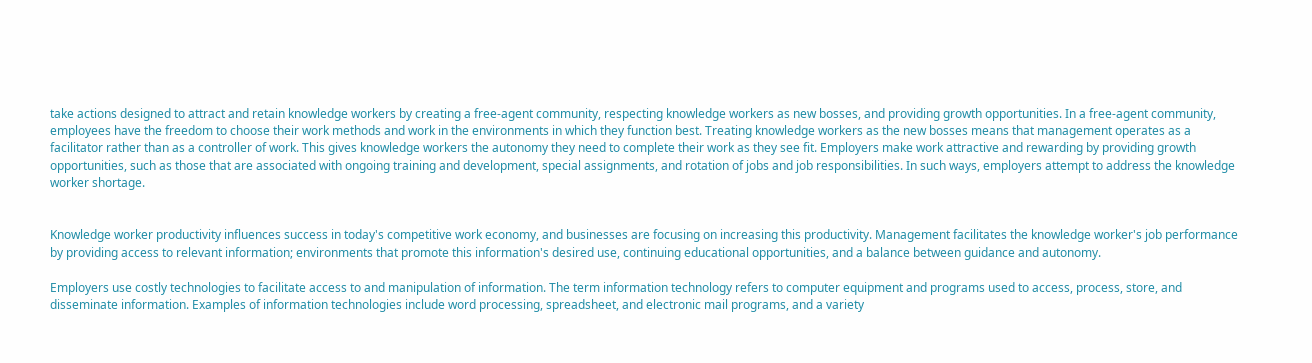take actions designed to attract and retain knowledge workers by creating a free-agent community, respecting knowledge workers as new bosses, and providing growth opportunities. In a free-agent community, employees have the freedom to choose their work methods and work in the environments in which they function best. Treating knowledge workers as the new bosses means that management operates as a facilitator rather than as a controller of work. This gives knowledge workers the autonomy they need to complete their work as they see fit. Employers make work attractive and rewarding by providing growth opportunities, such as those that are associated with ongoing training and development, special assignments, and rotation of jobs and job responsibilities. In such ways, employers attempt to address the knowledge worker shortage.


Knowledge worker productivity influences success in today's competitive work economy, and businesses are focusing on increasing this productivity. Management facilitates the knowledge worker's job performance by providing access to relevant information; environments that promote this information's desired use, continuing educational opportunities, and a balance between guidance and autonomy.

Employers use costly technologies to facilitate access to and manipulation of information. The term information technology refers to computer equipment and programs used to access, process, store, and disseminate information. Examples of information technologies include word processing, spreadsheet, and electronic mail programs, and a variety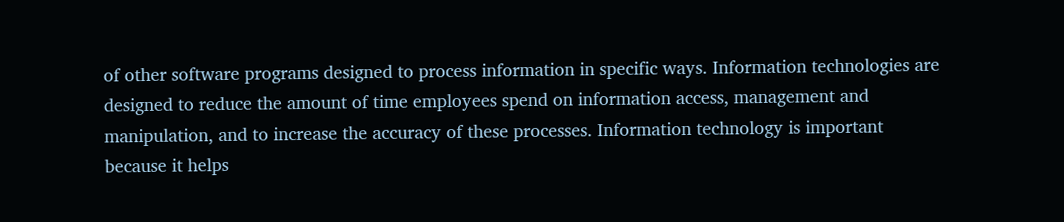of other software programs designed to process information in specific ways. Information technologies are designed to reduce the amount of time employees spend on information access, management and manipulation, and to increase the accuracy of these processes. Information technology is important because it helps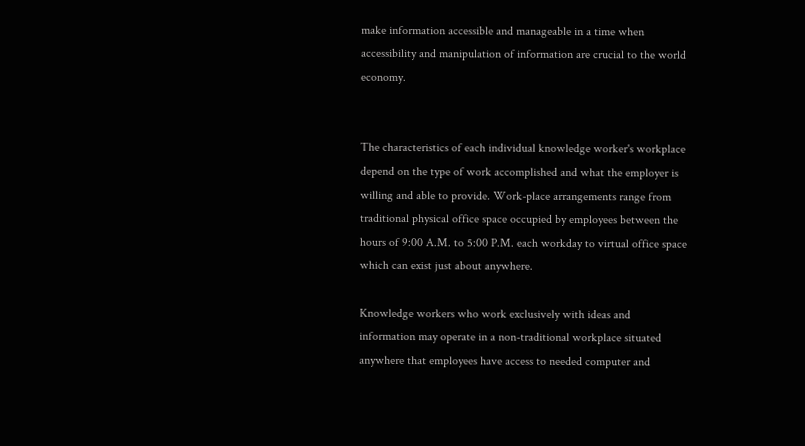make information accessible and manageable in a time when accessibility and manipulation of information are crucial to the world economy.


The characteristics of each individual knowledge worker's workplace depend on the type of work accomplished and what the employer is willing and able to provide. Work-place arrangements range from traditional physical office space occupied by employees between the hours of 9:00 A.M. to 5:00 P.M. each workday to virtual office space which can exist just about anywhere.

Knowledge workers who work exclusively with ideas and information may operate in a non-traditional workplace situated anywhere that employees have access to needed computer and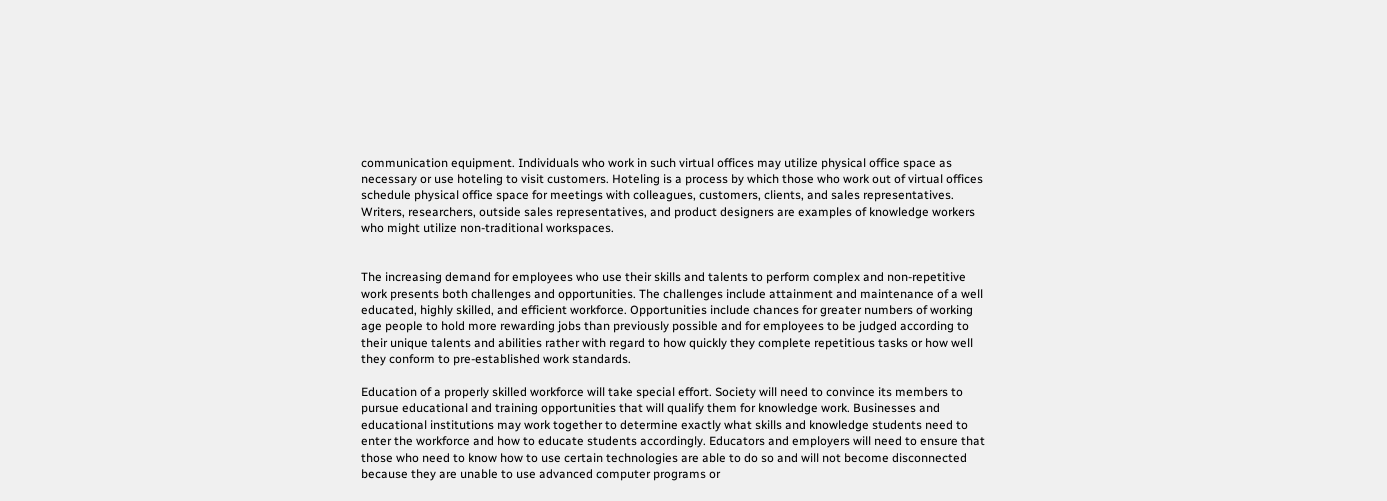communication equipment. Individuals who work in such virtual offices may utilize physical office space as necessary or use hoteling to visit customers. Hoteling is a process by which those who work out of virtual offices schedule physical office space for meetings with colleagues, customers, clients, and sales representatives. Writers, researchers, outside sales representatives, and product designers are examples of knowledge workers who might utilize non-traditional workspaces.


The increasing demand for employees who use their skills and talents to perform complex and non-repetitive work presents both challenges and opportunities. The challenges include attainment and maintenance of a well educated, highly skilled, and efficient workforce. Opportunities include chances for greater numbers of working age people to hold more rewarding jobs than previously possible and for employees to be judged according to their unique talents and abilities rather with regard to how quickly they complete repetitious tasks or how well they conform to pre-established work standards.

Education of a properly skilled workforce will take special effort. Society will need to convince its members to pursue educational and training opportunities that will qualify them for knowledge work. Businesses and educational institutions may work together to determine exactly what skills and knowledge students need to enter the workforce and how to educate students accordingly. Educators and employers will need to ensure that those who need to know how to use certain technologies are able to do so and will not become disconnected because they are unable to use advanced computer programs or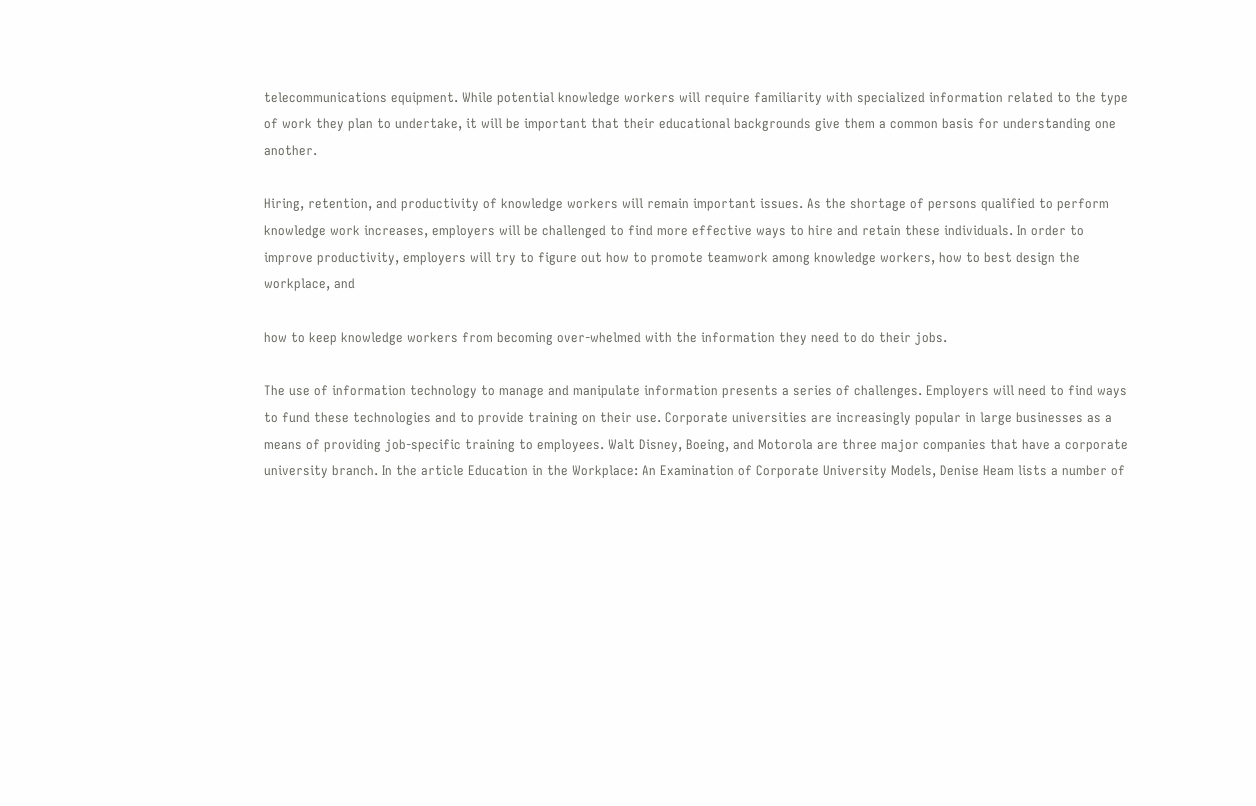telecommunications equipment. While potential knowledge workers will require familiarity with specialized information related to the type of work they plan to undertake, it will be important that their educational backgrounds give them a common basis for understanding one another.

Hiring, retention, and productivity of knowledge workers will remain important issues. As the shortage of persons qualified to perform knowledge work increases, employers will be challenged to find more effective ways to hire and retain these individuals. In order to improve productivity, employers will try to figure out how to promote teamwork among knowledge workers, how to best design the workplace, and

how to keep knowledge workers from becoming over-whelmed with the information they need to do their jobs.

The use of information technology to manage and manipulate information presents a series of challenges. Employers will need to find ways to fund these technologies and to provide training on their use. Corporate universities are increasingly popular in large businesses as a means of providing job-specific training to employees. Walt Disney, Boeing, and Motorola are three major companies that have a corporate university branch. In the article Education in the Workplace: An Examination of Corporate University Models, Denise Heam lists a number of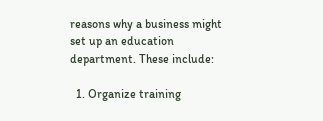reasons why a business might set up an education department. These include:

  1. Organize training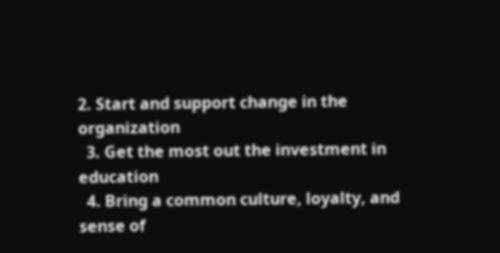2. Start and support change in the organization
  3. Get the most out the investment in education
  4. Bring a common culture, loyalty, and sense of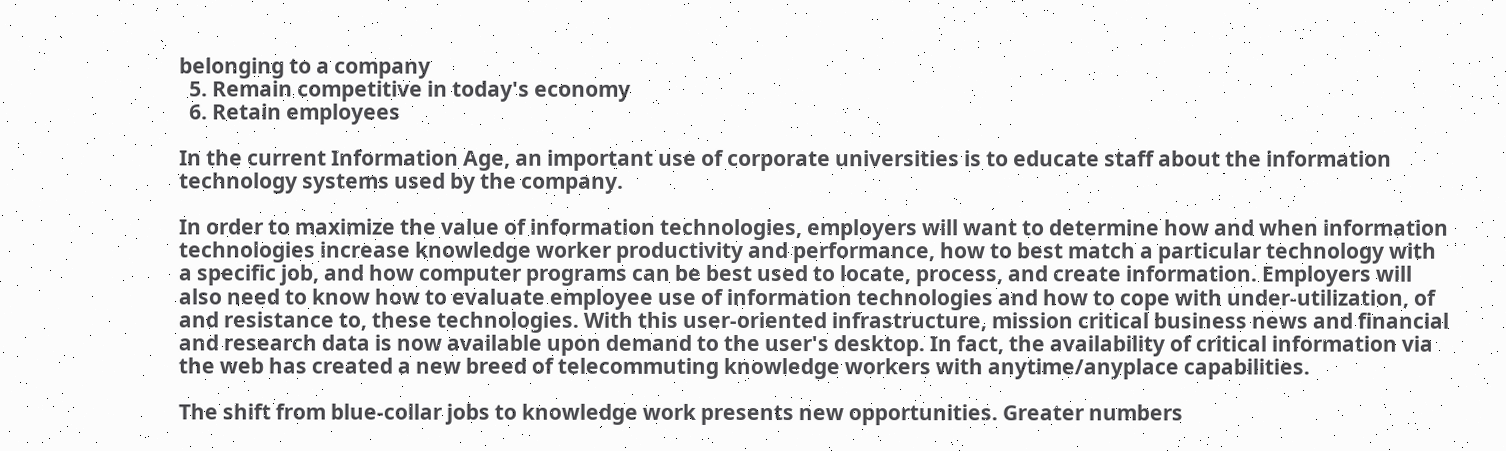belonging to a company
  5. Remain competitive in today's economy
  6. Retain employees

In the current Information Age, an important use of corporate universities is to educate staff about the information technology systems used by the company.

In order to maximize the value of information technologies, employers will want to determine how and when information technologies increase knowledge worker productivity and performance, how to best match a particular technology with a specific job, and how computer programs can be best used to locate, process, and create information. Employers will also need to know how to evaluate employee use of information technologies and how to cope with under-utilization, of and resistance to, these technologies. With this user-oriented infrastructure, mission critical business news and financial and research data is now available upon demand to the user's desktop. In fact, the availability of critical information via the web has created a new breed of telecommuting knowledge workers with anytime/anyplace capabilities.

The shift from blue-collar jobs to knowledge work presents new opportunities. Greater numbers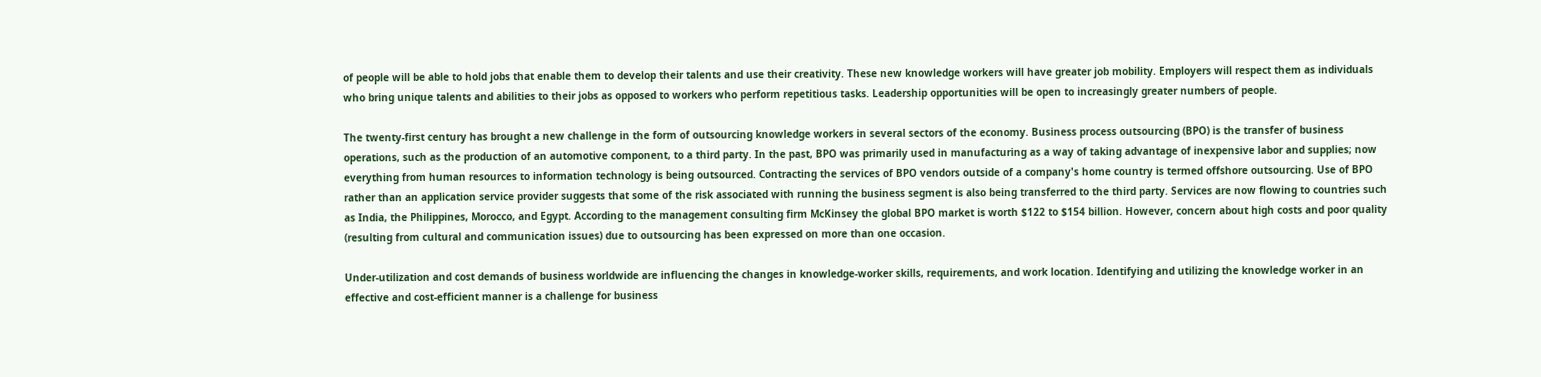of people will be able to hold jobs that enable them to develop their talents and use their creativity. These new knowledge workers will have greater job mobility. Employers will respect them as individuals who bring unique talents and abilities to their jobs as opposed to workers who perform repetitious tasks. Leadership opportunities will be open to increasingly greater numbers of people.

The twenty-first century has brought a new challenge in the form of outsourcing knowledge workers in several sectors of the economy. Business process outsourcing (BPO) is the transfer of business operations, such as the production of an automotive component, to a third party. In the past, BPO was primarily used in manufacturing as a way of taking advantage of inexpensive labor and supplies; now everything from human resources to information technology is being outsourced. Contracting the services of BPO vendors outside of a company's home country is termed offshore outsourcing. Use of BPO rather than an application service provider suggests that some of the risk associated with running the business segment is also being transferred to the third party. Services are now flowing to countries such as India, the Philippines, Morocco, and Egypt. According to the management consulting firm McKinsey the global BPO market is worth $122 to $154 billion. However, concern about high costs and poor quality (resulting from cultural and communication issues) due to outsourcing has been expressed on more than one occasion.

Under-utilization and cost demands of business worldwide are influencing the changes in knowledge-worker skills, requirements, and work location. Identifying and utilizing the knowledge worker in an effective and cost-efficient manner is a challenge for business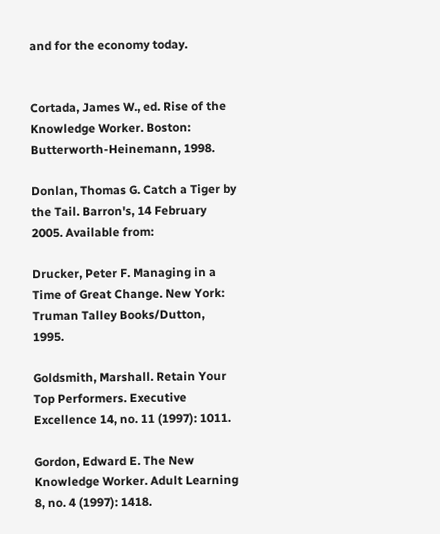and for the economy today.


Cortada, James W., ed. Rise of the Knowledge Worker. Boston: Butterworth-Heinemann, 1998.

Donlan, Thomas G. Catch a Tiger by the Tail. Barron's, 14 February 2005. Available from:

Drucker, Peter F. Managing in a Time of Great Change. New York: Truman Talley Books/Dutton, 1995.

Goldsmith, Marshall. Retain Your Top Performers. Executive Excellence 14, no. 11 (1997): 1011.

Gordon, Edward E. The New Knowledge Worker. Adult Learning 8, no. 4 (1997): 1418.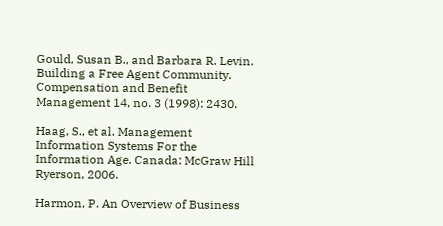Gould, Susan B., and Barbara R. Levin. Building a Free Agent Community. Compensation and Benefit Management 14, no. 3 (1998): 2430.

Haag, S., et al. Management Information Systems For the Information Age. Canada: McGraw Hill Ryerson, 2006.

Harmon, P. An Overview of Business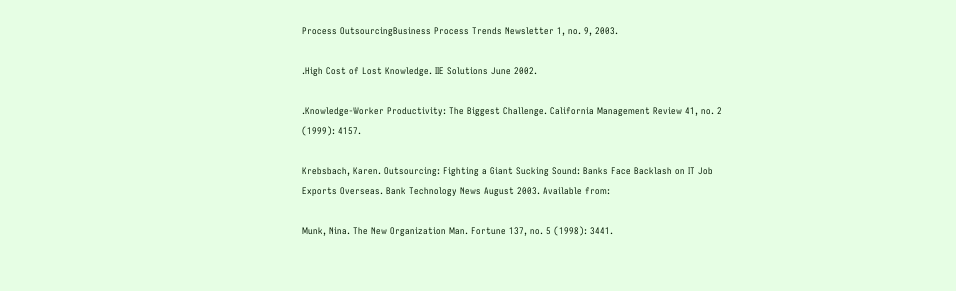Process OutsourcingBusiness Process Trends Newsletter 1, no. 9, 2003.

.High Cost of Lost Knowledge. IIE Solutions June 2002.

.Knowledge-Worker Productivity: The Biggest Challenge. California Management Review 41, no. 2 (1999): 4157.

Krebsbach, Karen. Outsourcing: Fighting a Giant Sucking Sound: Banks Face Backlash on IT Job Exports Overseas. Bank Technology News August 2003. Available from:

Munk, Nina. The New Organization Man. Fortune 137, no. 5 (1998): 3441.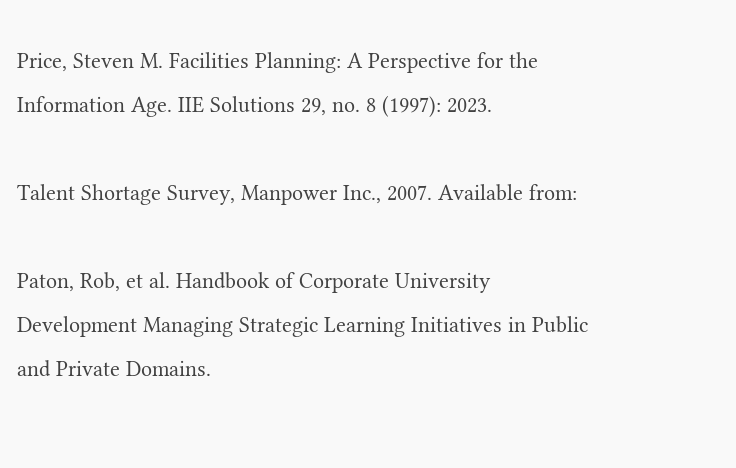Price, Steven M. Facilities Planning: A Perspective for the Information Age. IIE Solutions 29, no. 8 (1997): 2023.

Talent Shortage Survey, Manpower Inc., 2007. Available from:

Paton, Rob, et al. Handbook of Corporate University Development Managing Strategic Learning Initiatives in Public and Private Domains.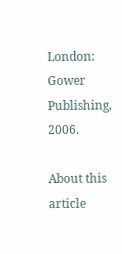London: Gower Publishing, 2006.

About this article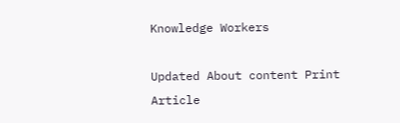Knowledge Workers

Updated About content Print Article